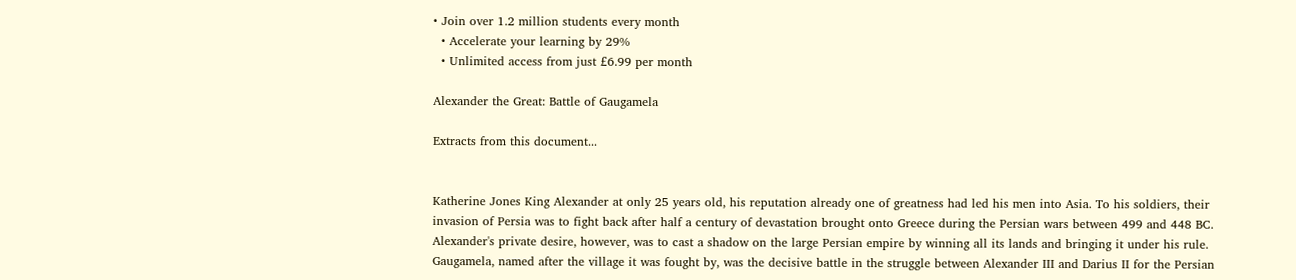• Join over 1.2 million students every month
  • Accelerate your learning by 29%
  • Unlimited access from just £6.99 per month

Alexander the Great: Battle of Gaugamela

Extracts from this document...


Katherine Jones King Alexander at only 25 years old, his reputation already one of greatness had led his men into Asia. To his soldiers, their invasion of Persia was to fight back after half a century of devastation brought onto Greece during the Persian wars between 499 and 448 BC. Alexander's private desire, however, was to cast a shadow on the large Persian empire by winning all its lands and bringing it under his rule. Gaugamela, named after the village it was fought by, was the decisive battle in the struggle between Alexander III and Darius II for the Persian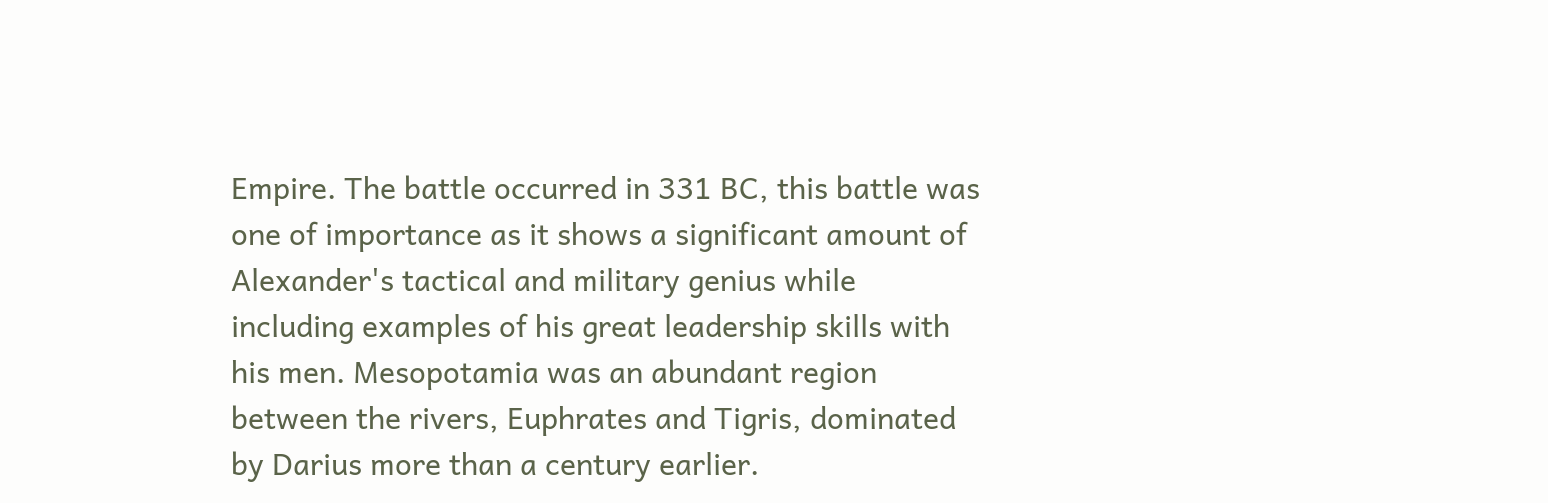Empire. The battle occurred in 331 BC, this battle was one of importance as it shows a significant amount of Alexander's tactical and military genius while including examples of his great leadership skills with his men. Mesopotamia was an abundant region between the rivers, Euphrates and Tigris, dominated by Darius more than a century earlier.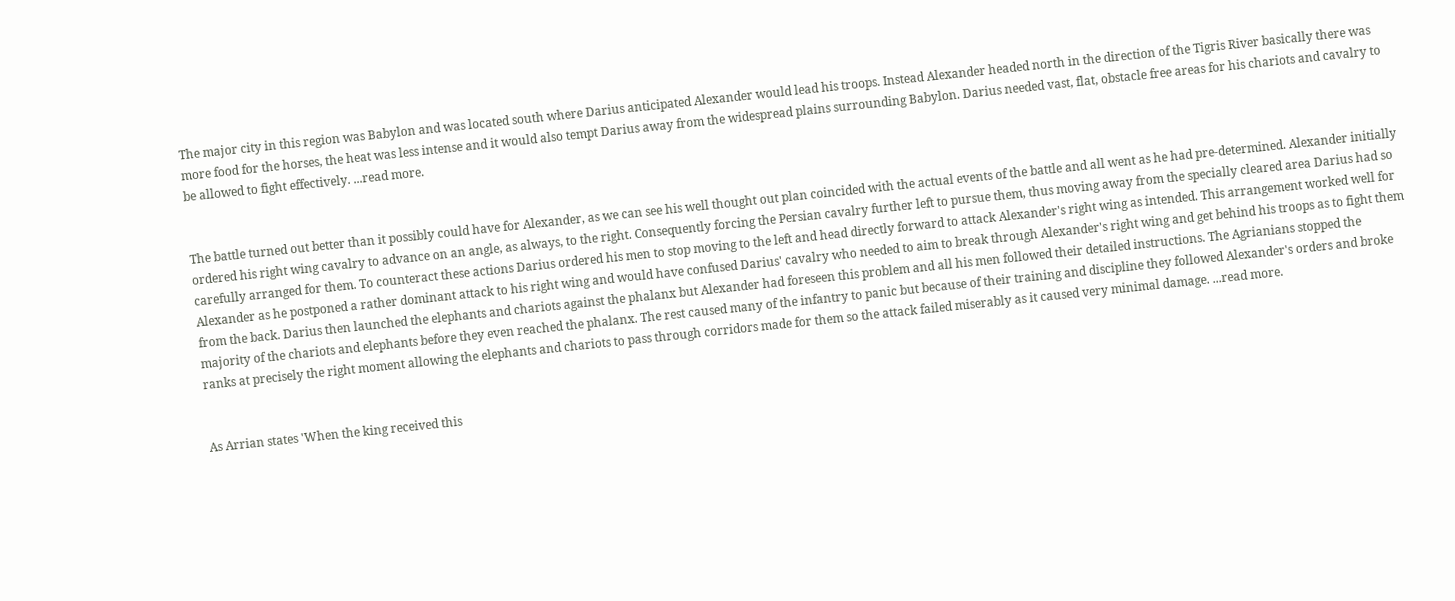The major city in this region was Babylon and was located south where Darius anticipated Alexander would lead his troops. Instead Alexander headed north in the direction of the Tigris River basically there was more food for the horses, the heat was less intense and it would also tempt Darius away from the widespread plains surrounding Babylon. Darius needed vast, flat, obstacle free areas for his chariots and cavalry to be allowed to fight effectively. ...read more.


The battle turned out better than it possibly could have for Alexander, as we can see his well thought out plan coincided with the actual events of the battle and all went as he had pre-determined. Alexander initially ordered his right wing cavalry to advance on an angle, as always, to the right. Consequently forcing the Persian cavalry further left to pursue them, thus moving away from the specially cleared area Darius had so carefully arranged for them. To counteract these actions Darius ordered his men to stop moving to the left and head directly forward to attack Alexander's right wing as intended. This arrangement worked well for Alexander as he postponed a rather dominant attack to his right wing and would have confused Darius' cavalry who needed to aim to break through Alexander's right wing and get behind his troops as to fight them from the back. Darius then launched the elephants and chariots against the phalanx but Alexander had foreseen this problem and all his men followed their detailed instructions. The Agrianians stopped the majority of the chariots and elephants before they even reached the phalanx. The rest caused many of the infantry to panic but because of their training and discipline they followed Alexander's orders and broke ranks at precisely the right moment allowing the elephants and chariots to pass through corridors made for them so the attack failed miserably as it caused very minimal damage. ...read more.


As Arrian states 'When the king received this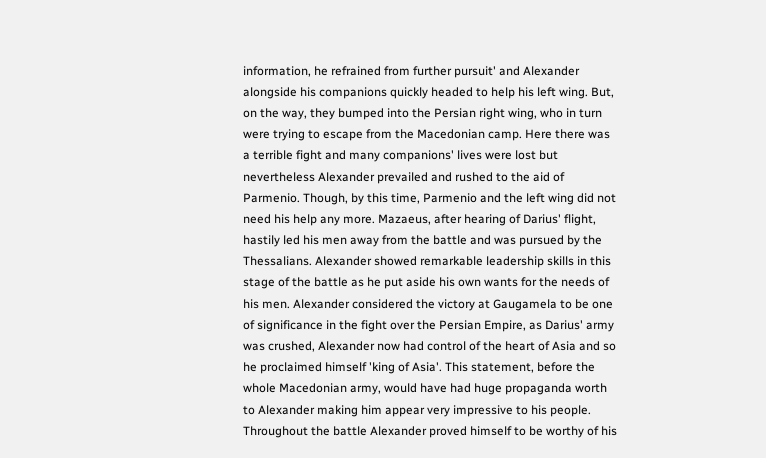information, he refrained from further pursuit' and Alexander alongside his companions quickly headed to help his left wing. But, on the way, they bumped into the Persian right wing, who in turn were trying to escape from the Macedonian camp. Here there was a terrible fight and many companions' lives were lost but nevertheless Alexander prevailed and rushed to the aid of Parmenio. Though, by this time, Parmenio and the left wing did not need his help any more. Mazaeus, after hearing of Darius' flight, hastily led his men away from the battle and was pursued by the Thessalians. Alexander showed remarkable leadership skills in this stage of the battle as he put aside his own wants for the needs of his men. Alexander considered the victory at Gaugamela to be one of significance in the fight over the Persian Empire, as Darius' army was crushed, Alexander now had control of the heart of Asia and so he proclaimed himself 'king of Asia'. This statement, before the whole Macedonian army, would have had huge propaganda worth to Alexander making him appear very impressive to his people. Throughout the battle Alexander proved himself to be worthy of his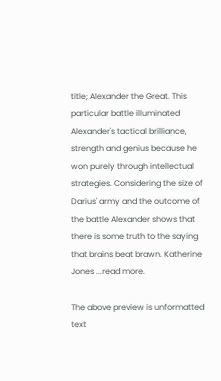title; Alexander the Great. This particular battle illuminated Alexander's tactical brilliance, strength and genius because he won purely through intellectual strategies. Considering the size of Darius' army and the outcome of the battle Alexander shows that there is some truth to the saying that brains beat brawn. Katherine Jones ...read more.

The above preview is unformatted text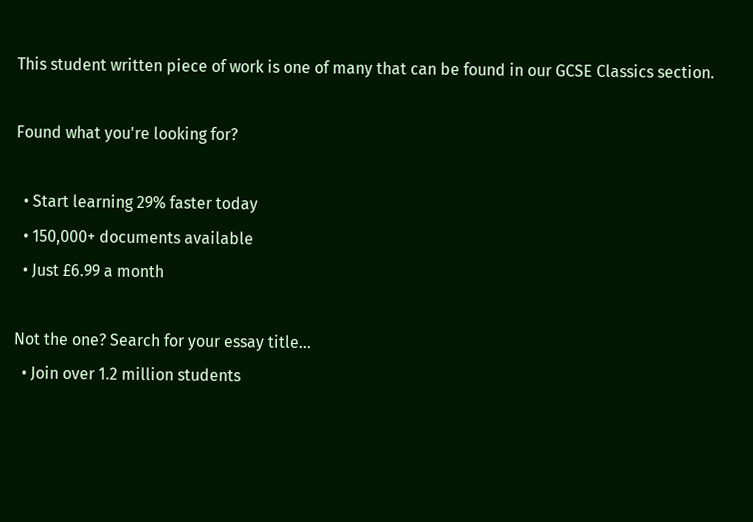This student written piece of work is one of many that can be found in our GCSE Classics section.

Found what you're looking for?

  • Start learning 29% faster today
  • 150,000+ documents available
  • Just £6.99 a month

Not the one? Search for your essay title...
  • Join over 1.2 million students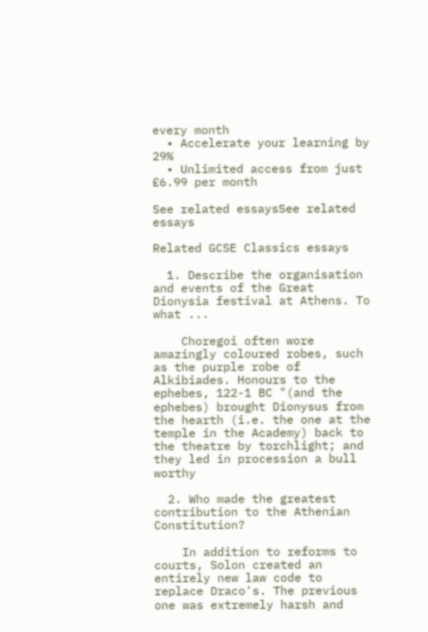every month
  • Accelerate your learning by 29%
  • Unlimited access from just £6.99 per month

See related essaysSee related essays

Related GCSE Classics essays

  1. Describe the organisation and events of the Great Dionysia festival at Athens. To what ...

    Choregoi often wore amazingly coloured robes, such as the purple robe of Alkibiades. Honours to the ephebes, 122-1 BC "(and the ephebes) brought Dionysus from the hearth (i.e. the one at the temple in the Academy) back to the theatre by torchlight; and they led in procession a bull worthy

  2. Who made the greatest contribution to the Athenian Constitution?

    In addition to reforms to courts, Solon created an entirely new law code to replace Draco's. The previous one was extremely harsh and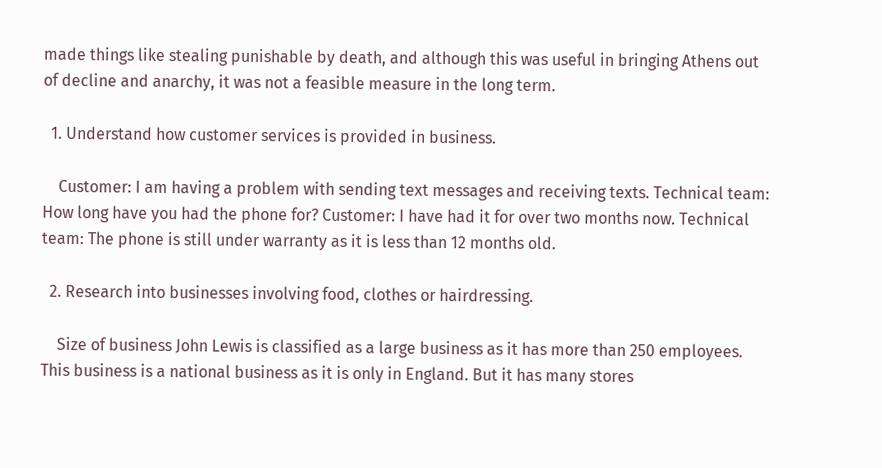made things like stealing punishable by death, and although this was useful in bringing Athens out of decline and anarchy, it was not a feasible measure in the long term.

  1. Understand how customer services is provided in business.

    Customer: I am having a problem with sending text messages and receiving texts. Technical team: How long have you had the phone for? Customer: I have had it for over two months now. Technical team: The phone is still under warranty as it is less than 12 months old.

  2. Research into businesses involving food, clothes or hairdressing.

    Size of business John Lewis is classified as a large business as it has more than 250 employees. This business is a national business as it is only in England. But it has many stores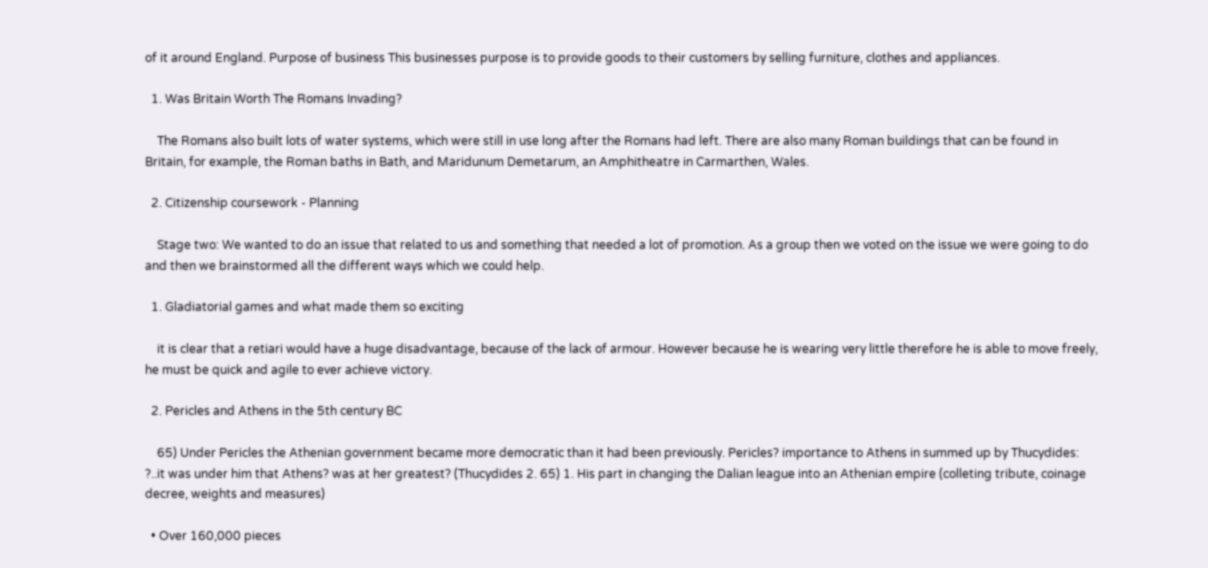of it around England. Purpose of business This businesses purpose is to provide goods to their customers by selling furniture, clothes and appliances.

  1. Was Britain Worth The Romans Invading?

    The Romans also built lots of water systems, which were still in use long after the Romans had left. There are also many Roman buildings that can be found in Britain, for example, the Roman baths in Bath, and Maridunum Demetarum, an Amphitheatre in Carmarthen, Wales.

  2. Citizenship coursework - Planning

    Stage two: We wanted to do an issue that related to us and something that needed a lot of promotion. As a group then we voted on the issue we were going to do and then we brainstormed all the different ways which we could help.

  1. Gladiatorial games and what made them so exciting

    it is clear that a retiari would have a huge disadvantage, because of the lack of armour. However because he is wearing very little therefore he is able to move freely, he must be quick and agile to ever achieve victory.

  2. Pericles and Athens in the 5th century BC

    65) Under Pericles the Athenian government became more democratic than it had been previously. Pericles? importance to Athens in summed up by Thucydides: ?..it was under him that Athens? was at her greatest? (Thucydides 2. 65) 1. His part in changing the Dalian league into an Athenian empire (colleting tribute, coinage decree, weights and measures)

  • Over 160,000 pieces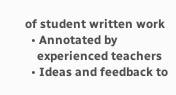of student written work
  • Annotated by
    experienced teachers
  • Ideas and feedback to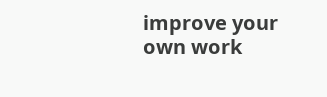improve your own work